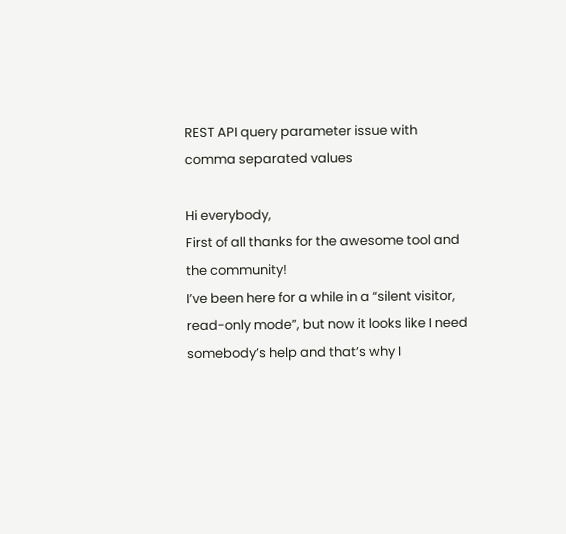REST API query parameter issue with comma separated values

Hi everybody,
First of all thanks for the awesome tool and the community!
I’ve been here for a while in a “silent visitor, read-only mode”, but now it looks like I need somebody’s help and that’s why I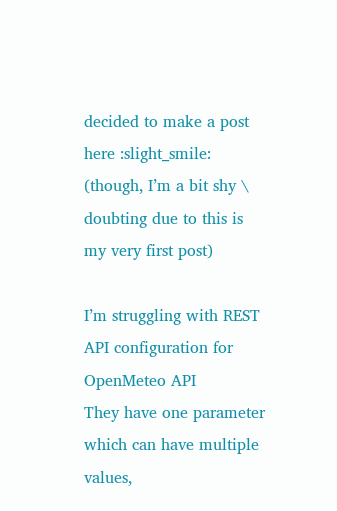decided to make a post here :slight_smile: (though, I’m a bit shy \ doubting due to this is my very first post)

I’m struggling with REST API configuration for OpenMeteo API
They have one parameter which can have multiple values,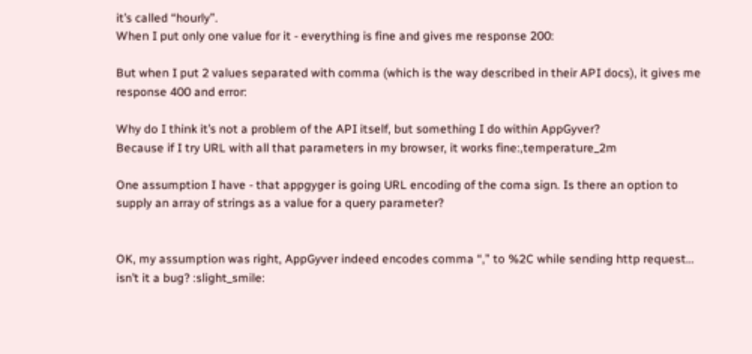it’s called “hourly”.
When I put only one value for it - everything is fine and gives me response 200:

But when I put 2 values separated with comma (which is the way described in their API docs), it gives me response 400 and error:

Why do I think it’s not a problem of the API itself, but something I do within AppGyver?
Because if I try URL with all that parameters in my browser, it works fine:,temperature_2m

One assumption I have - that appgyger is going URL encoding of the coma sign. Is there an option to supply an array of strings as a value for a query parameter?


OK, my assumption was right, AppGyver indeed encodes comma “,” to %2C while sending http request… isn’t it a bug? :slight_smile: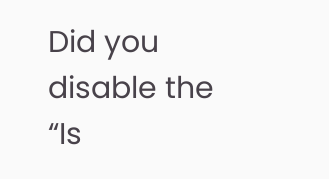Did you disable the “Is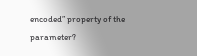encoded” property of the parameter?